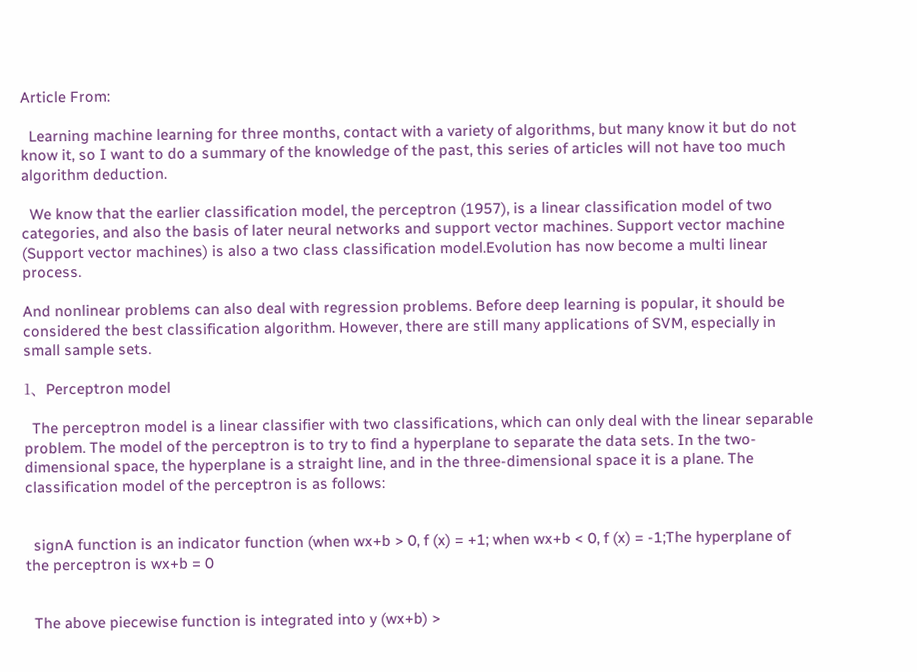Article From:

  Learning machine learning for three months, contact with a variety of algorithms, but many know it but do not know it, so I want to do a summary of the knowledge of the past, this series of articles will not have too much algorithm deduction.

  We know that the earlier classification model, the perceptron (1957), is a linear classification model of two categories, and also the basis of later neural networks and support vector machines. Support vector machine (Support vector machines) is also a two class classification model.Evolution has now become a multi linear process.

And nonlinear problems can also deal with regression problems. Before deep learning is popular, it should be considered the best classification algorithm. However, there are still many applications of SVM, especially in small sample sets.

1、Perceptron model

  The perceptron model is a linear classifier with two classifications, which can only deal with the linear separable problem. The model of the perceptron is to try to find a hyperplane to separate the data sets. In the two-dimensional space, the hyperplane is a straight line, and in the three-dimensional space it is a plane. The classification model of the perceptron is as follows:


  signA function is an indicator function (when wx+b > 0, f (x) = +1; when wx+b < 0, f (x) = -1;The hyperplane of the perceptron is wx+b = 0


  The above piecewise function is integrated into y (wx+b) >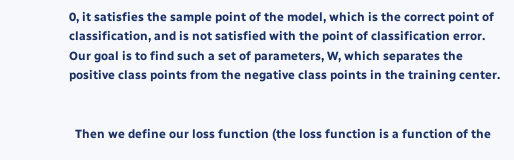0, it satisfies the sample point of the model, which is the correct point of classification, and is not satisfied with the point of classification error. Our goal is to find such a set of parameters, W, which separates the positive class points from the negative class points in the training center.


  Then we define our loss function (the loss function is a function of the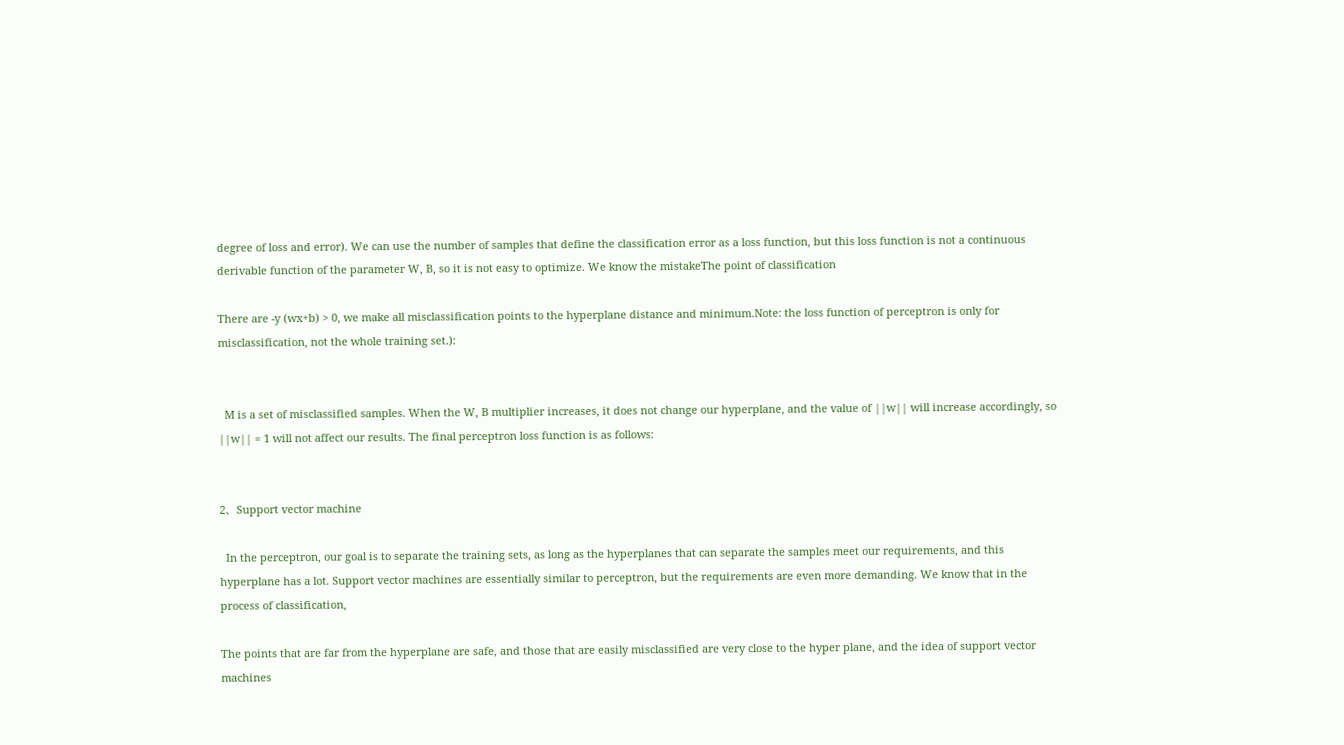degree of loss and error). We can use the number of samples that define the classification error as a loss function, but this loss function is not a continuous derivable function of the parameter W, B, so it is not easy to optimize. We know the mistakeThe point of classification

There are -y (wx+b) > 0, we make all misclassification points to the hyperplane distance and minimum.Note: the loss function of perceptron is only for misclassification, not the whole training set.):


  M is a set of misclassified samples. When the W, B multiplier increases, it does not change our hyperplane, and the value of ||w|| will increase accordingly, so ||w|| = 1 will not affect our results. The final perceptron loss function is as follows:


2、Support vector machine

  In the perceptron, our goal is to separate the training sets, as long as the hyperplanes that can separate the samples meet our requirements, and this hyperplane has a lot. Support vector machines are essentially similar to perceptron, but the requirements are even more demanding. We know that in the process of classification,

The points that are far from the hyperplane are safe, and those that are easily misclassified are very close to the hyper plane, and the idea of support vector machines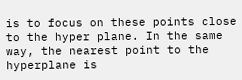is to focus on these points close to the hyper plane. In the same way, the nearest point to the hyperplane is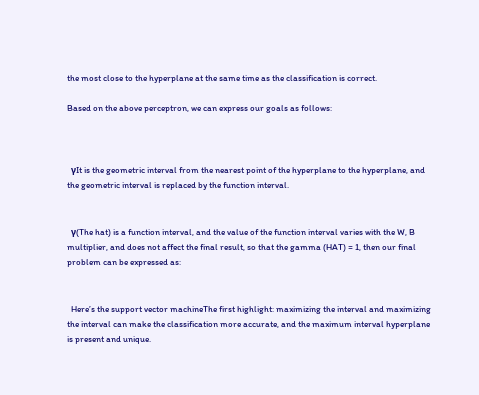the most close to the hyperplane at the same time as the classification is correct.

Based on the above perceptron, we can express our goals as follows:



  γIt is the geometric interval from the nearest point of the hyperplane to the hyperplane, and the geometric interval is replaced by the function interval.


  γ(The hat) is a function interval, and the value of the function interval varies with the W, B multiplier, and does not affect the final result, so that the gamma (HAT) = 1, then our final problem can be expressed as:


  Here’s the support vector machineThe first highlight: maximizing the interval and maximizing the interval can make the classification more accurate, and the maximum interval hyperplane is present and unique.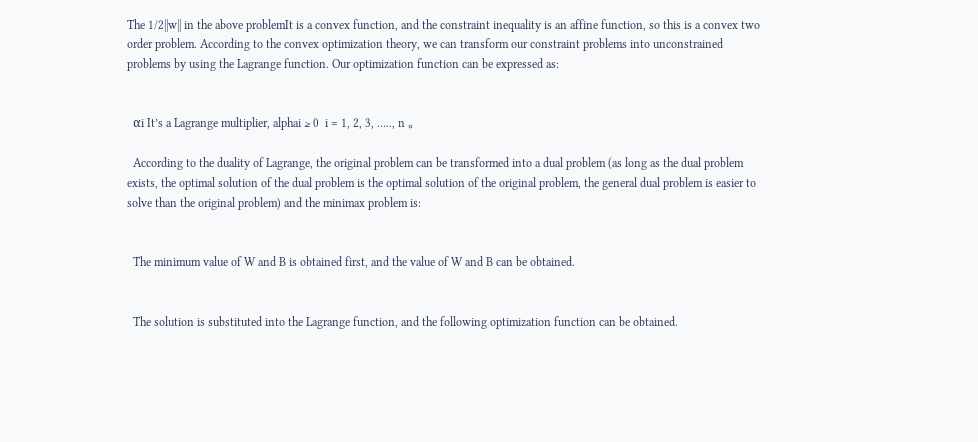The 1/2||w|| in the above problemIt is a convex function, and the constraint inequality is an affine function, so this is a convex two order problem. According to the convex optimization theory, we can transform our constraint problems into unconstrained problems by using the Lagrange function. Our optimization function can be expressed as:


  αi It’s a Lagrange multiplier, alphai ≥ 0  i = 1, 2, 3, ….., n 。

  According to the duality of Lagrange, the original problem can be transformed into a dual problem (as long as the dual problem exists, the optimal solution of the dual problem is the optimal solution of the original problem, the general dual problem is easier to solve than the original problem) and the minimax problem is:


  The minimum value of W and B is obtained first, and the value of W and B can be obtained.


  The solution is substituted into the Lagrange function, and the following optimization function can be obtained.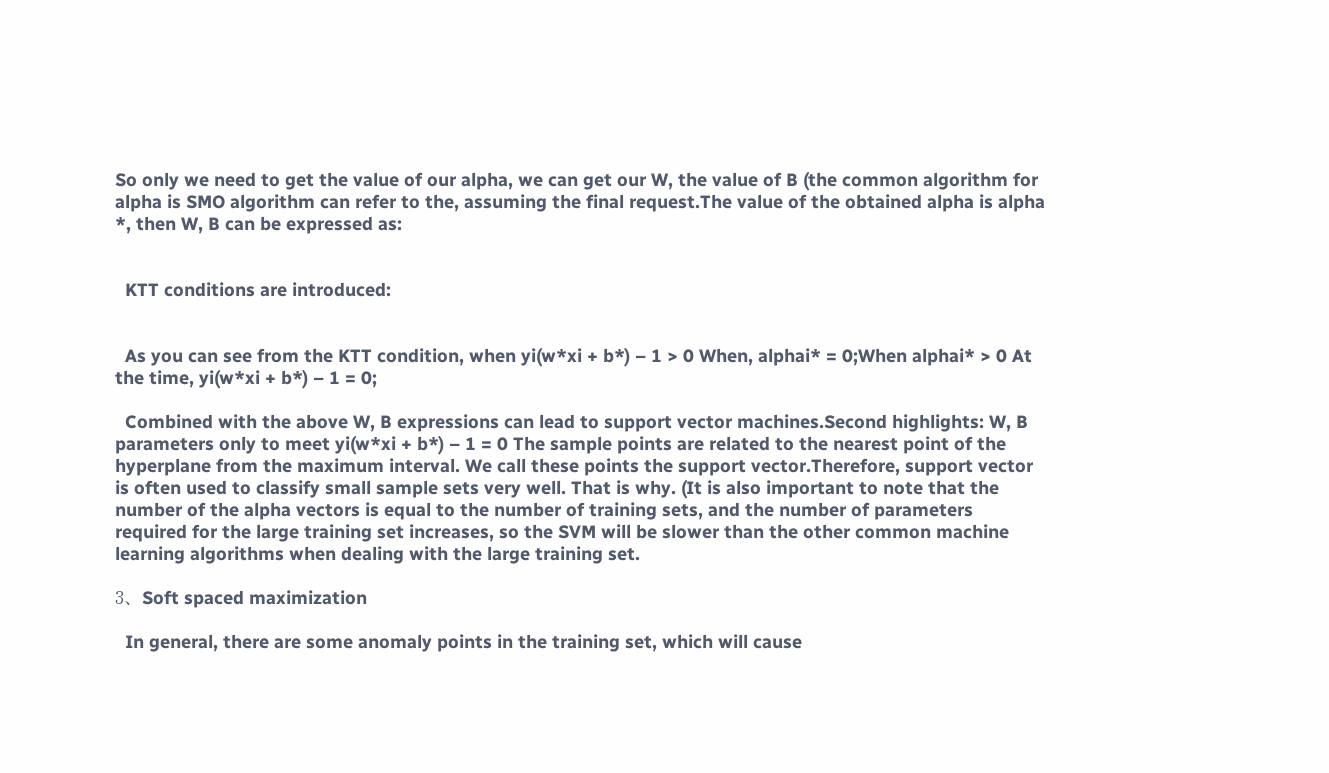So only we need to get the value of our alpha, we can get our W, the value of B (the common algorithm for alpha is SMO algorithm can refer to the, assuming the final request.The value of the obtained alpha is alpha *, then W, B can be expressed as:


  KTT conditions are introduced:


  As you can see from the KTT condition, when yi(w*xi + b*) – 1 > 0 When, alphai* = 0;When alphai* > 0 At the time, yi(w*xi + b*) – 1 = 0;

  Combined with the above W, B expressions can lead to support vector machines.Second highlights: W, B parameters only to meet yi(w*xi + b*) – 1 = 0 The sample points are related to the nearest point of the hyperplane from the maximum interval. We call these points the support vector.Therefore, support vector is often used to classify small sample sets very well. That is why. (It is also important to note that the number of the alpha vectors is equal to the number of training sets, and the number of parameters required for the large training set increases, so the SVM will be slower than the other common machine learning algorithms when dealing with the large training set.

3、Soft spaced maximization

  In general, there are some anomaly points in the training set, which will cause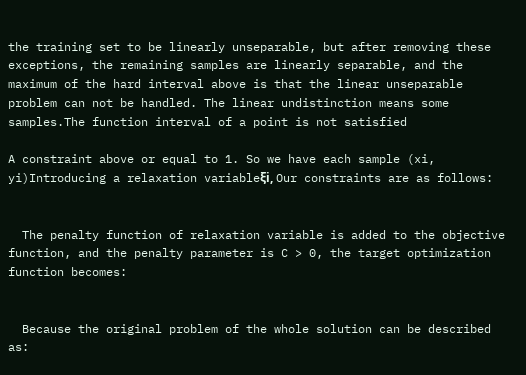the training set to be linearly unseparable, but after removing these exceptions, the remaining samples are linearly separable, and the maximum of the hard interval above is that the linear unseparable problem can not be handled. The linear undistinction means some samples.The function interval of a point is not satisfied

A constraint above or equal to 1. So we have each sample (xi, yi)Introducing a relaxation variableξi, Our constraints are as follows:


  The penalty function of relaxation variable is added to the objective function, and the penalty parameter is C > 0, the target optimization function becomes:


  Because the original problem of the whole solution can be described as: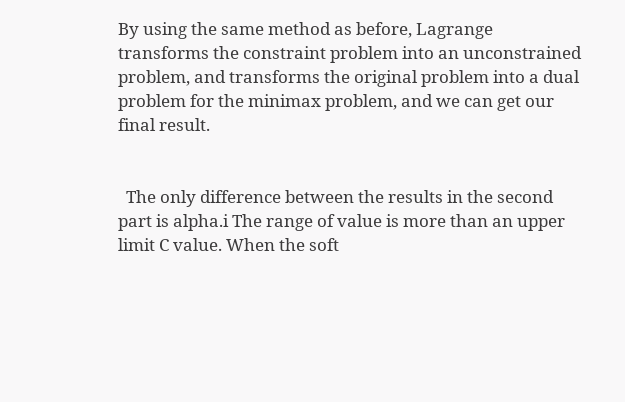By using the same method as before, Lagrange transforms the constraint problem into an unconstrained problem, and transforms the original problem into a dual problem for the minimax problem, and we can get our final result.


  The only difference between the results in the second part is alpha.i The range of value is more than an upper limit C value. When the soft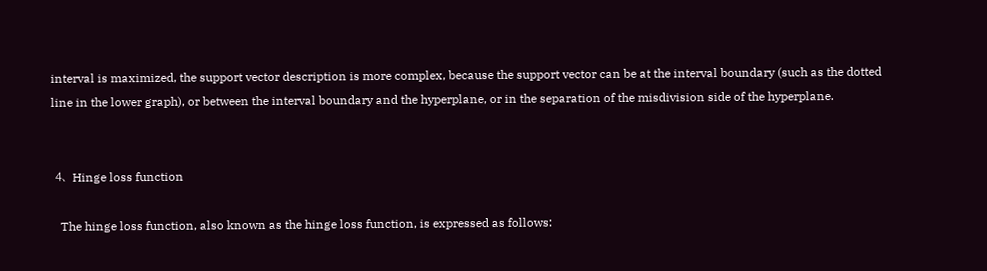interval is maximized, the support vector description is more complex, because the support vector can be at the interval boundary (such as the dotted line in the lower graph), or between the interval boundary and the hyperplane, or in the separation of the misdivision side of the hyperplane.


 4、Hinge loss function

   The hinge loss function, also known as the hinge loss function, is expressed as follows: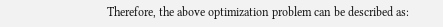Therefore, the above optimization problem can be described as: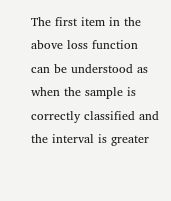The first item in the above loss function can be understood as when the sample is correctly classified and the interval is greater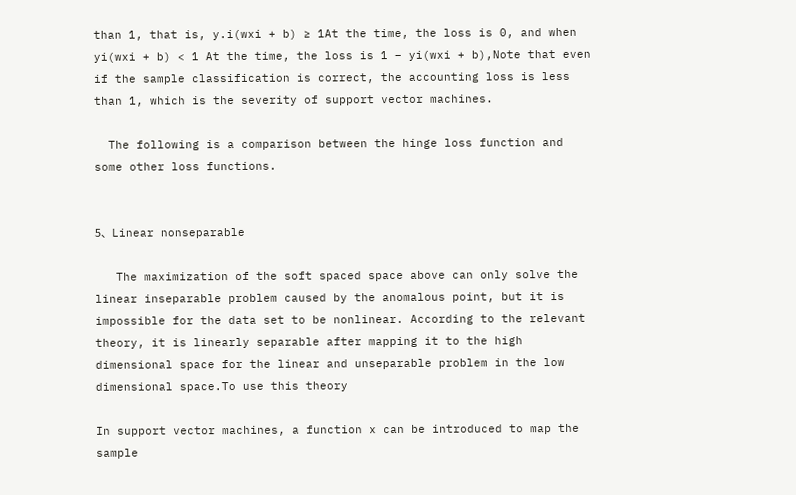than 1, that is, y.i(wxi + b) ≥ 1At the time, the loss is 0, and when yi(wxi + b) < 1 At the time, the loss is 1 – yi(wxi + b),Note that even if the sample classification is correct, the accounting loss is less than 1, which is the severity of support vector machines.

  The following is a comparison between the hinge loss function and some other loss functions.


5、Linear nonseparable

   The maximization of the soft spaced space above can only solve the linear inseparable problem caused by the anomalous point, but it is impossible for the data set to be nonlinear. According to the relevant theory, it is linearly separable after mapping it to the high dimensional space for the linear and unseparable problem in the low dimensional space.To use this theory

In support vector machines, a function x can be introduced to map the sample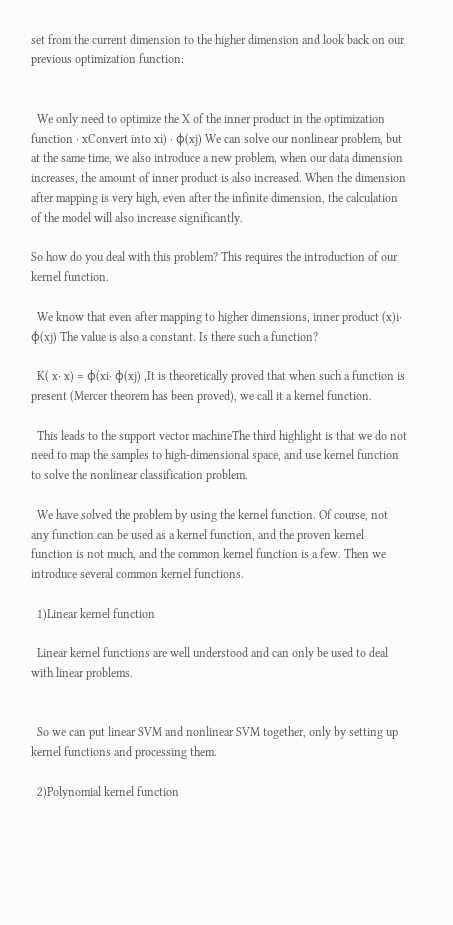set from the current dimension to the higher dimension and look back on our previous optimization function:


  We only need to optimize the X of the inner product in the optimization function · xConvert into xi) · ϕ(xj) We can solve our nonlinear problem, but at the same time, we also introduce a new problem, when our data dimension increases, the amount of inner product is also increased. When the dimension after mapping is very high, even after the infinite dimension, the calculation of the model will also increase significantly.

So how do you deal with this problem? This requires the introduction of our kernel function.

  We know that even after mapping to higher dimensions, inner product (x)i· ϕ(xj) The value is also a constant. Is there such a function?

  K( x· x) = ϕ(xi· ϕ(xj) ,It is theoretically proved that when such a function is present (Mercer theorem has been proved), we call it a kernel function.

  This leads to the support vector machineThe third highlight is that we do not need to map the samples to high-dimensional space, and use kernel function to solve the nonlinear classification problem.

  We have solved the problem by using the kernel function. Of course, not any function can be used as a kernel function, and the proven kernel function is not much, and the common kernel function is a few. Then we introduce several common kernel functions.

  1)Linear kernel function

  Linear kernel functions are well understood and can only be used to deal with linear problems.


  So we can put linear SVM and nonlinear SVM together, only by setting up kernel functions and processing them.

  2)Polynomial kernel function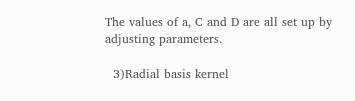The values of a, C and D are all set up by adjusting parameters.

  3)Radial basis kernel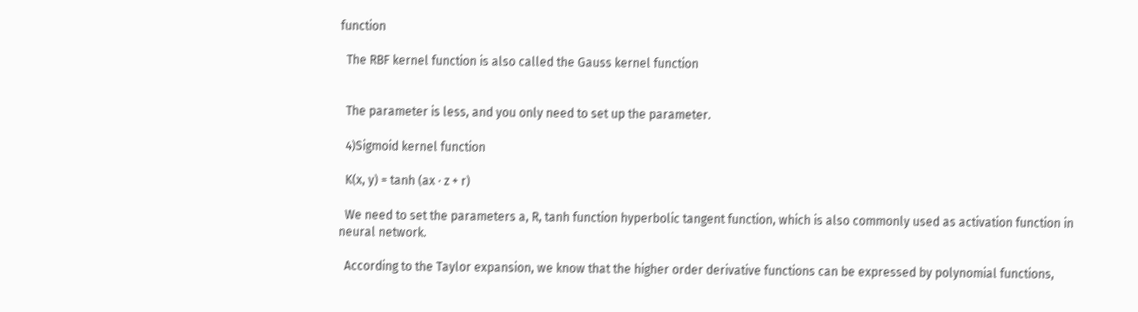function

  The RBF kernel function is also called the Gauss kernel function


  The parameter is less, and you only need to set up the parameter.

  4)Sigmoid kernel function

  K(x, y) = tanh (ax · z + r)

  We need to set the parameters a, R, tanh function hyperbolic tangent function, which is also commonly used as activation function in neural network.

  According to the Taylor expansion, we know that the higher order derivative functions can be expressed by polynomial functions,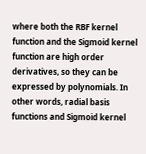where both the RBF kernel function and the Sigmoid kernel function are high order derivatives, so they can be expressed by polynomials. In other words, radial basis functions and Sigmoid kernel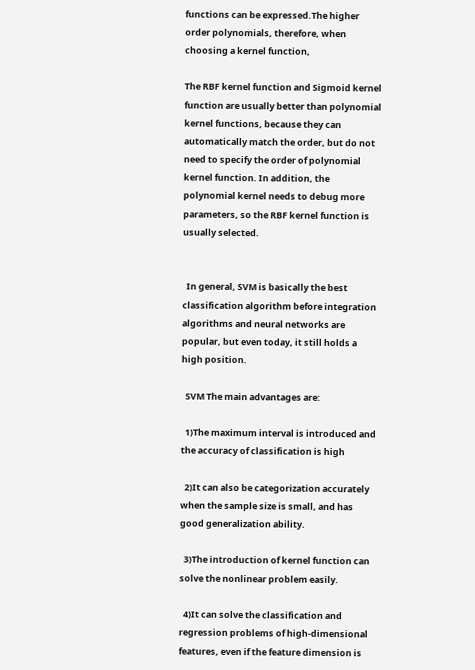functions can be expressed.The higher order polynomials, therefore, when choosing a kernel function,

The RBF kernel function and Sigmoid kernel function are usually better than polynomial kernel functions, because they can automatically match the order, but do not need to specify the order of polynomial kernel function. In addition, the polynomial kernel needs to debug more parameters, so the RBF kernel function is usually selected.


  In general, SVM is basically the best classification algorithm before integration algorithms and neural networks are popular, but even today, it still holds a high position.

  SVM The main advantages are:

  1)The maximum interval is introduced and the accuracy of classification is high

  2)It can also be categorization accurately when the sample size is small, and has good generalization ability.

  3)The introduction of kernel function can solve the nonlinear problem easily.

  4)It can solve the classification and regression problems of high-dimensional features, even if the feature dimension is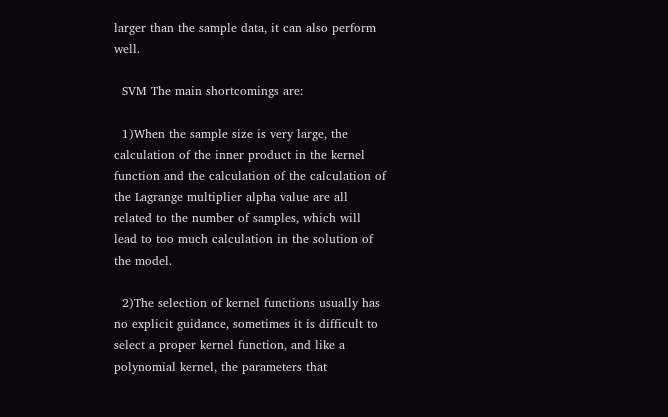larger than the sample data, it can also perform well.

  SVM The main shortcomings are:

  1)When the sample size is very large, the calculation of the inner product in the kernel function and the calculation of the calculation of the Lagrange multiplier alpha value are all related to the number of samples, which will lead to too much calculation in the solution of the model.

  2)The selection of kernel functions usually has no explicit guidance, sometimes it is difficult to select a proper kernel function, and like a polynomial kernel, the parameters that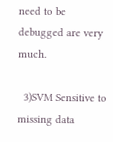need to be debugged are very much.

  3)SVM Sensitive to missing data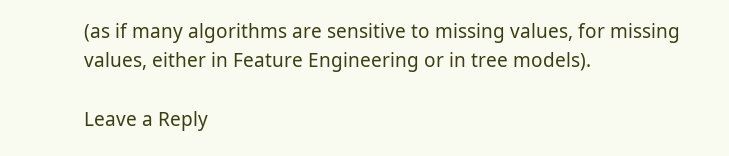(as if many algorithms are sensitive to missing values, for missing values, either in Feature Engineering or in tree models).

Leave a Reply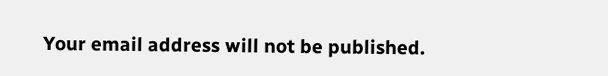Your email address will not be published.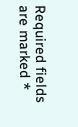Required fields are marked *